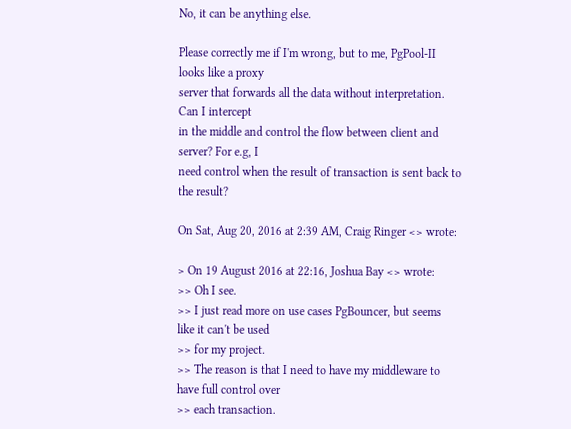No, it can be anything else.

Please correctly me if I'm wrong, but to me, PgPool-II looks like a proxy
server that forwards all the data without interpretation. Can I intercept
in the middle and control the flow between client and server? For e.g, I
need control when the result of transaction is sent back to the result?

On Sat, Aug 20, 2016 at 2:39 AM, Craig Ringer <> wrote:

> On 19 August 2016 at 22:16, Joshua Bay <> wrote:
>> Oh I see.
>> I just read more on use cases PgBouncer, but seems like it can't be used
>> for my project.
>> The reason is that I need to have my middleware to have full control over
>> each transaction.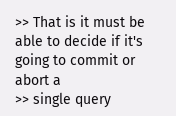>> That is it must be able to decide if it's going to commit or abort a
>> single query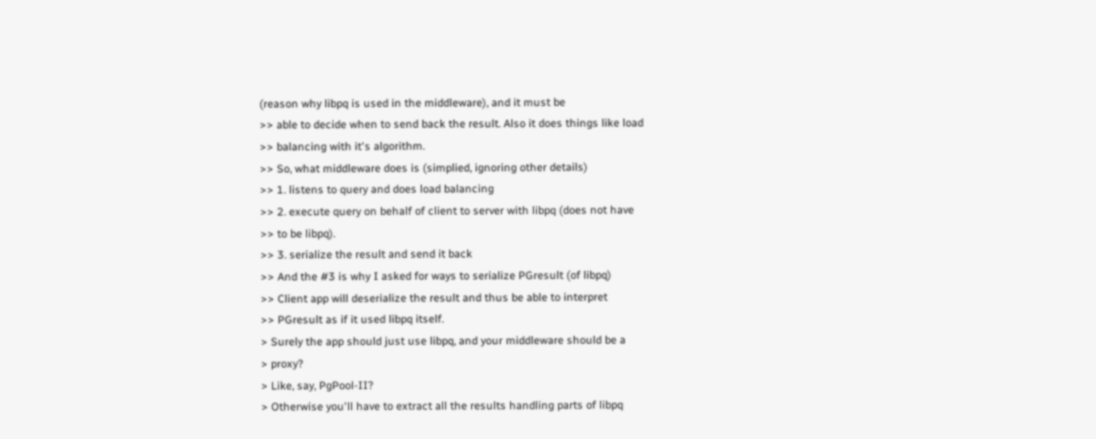(reason why libpq is used in the middleware), and it must be
>> able to decide when to send back the result. Also it does things like load
>> balancing with it's algorithm.
>> So, what middleware does is (simplied, ignoring other details)
>> 1. listens to query and does load balancing
>> 2. execute query on behalf of client to server with libpq (does not have
>> to be libpq).
>> 3. serialize the result and send it back
>> And the #3 is why I asked for ways to serialize PGresult (of libpq)
>> Client app will deserialize the result and thus be able to interpret
>> PGresult as if it used libpq itself.
> Surely the app should just use libpq, and your middleware should be a
> proxy?
> Like, say, PgPool-II?
> Otherwise you'll have to extract all the results handling parts of libpq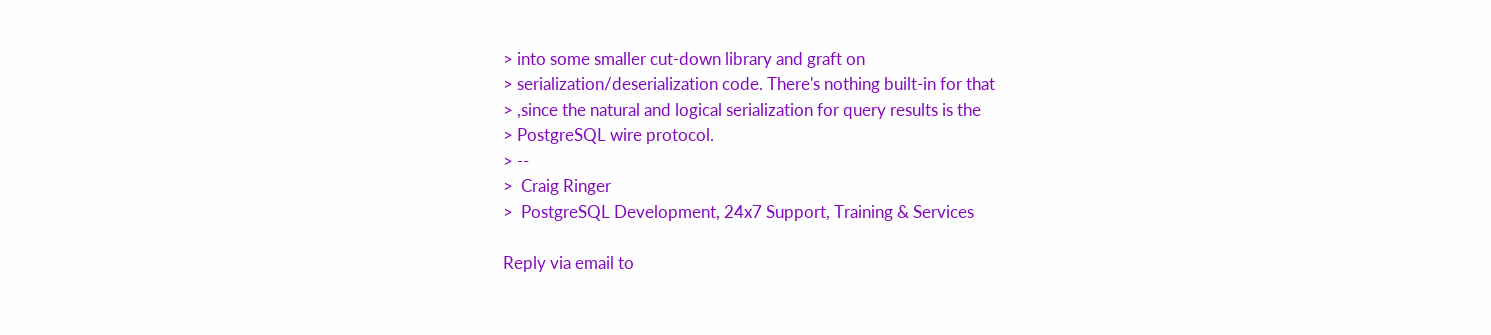> into some smaller cut-down library and graft on
> serialization/deserialization code. There's nothing built-in for that
> ,since the natural and logical serialization for query results is the
> PostgreSQL wire protocol.
> --
>  Craig Ringer
>  PostgreSQL Development, 24x7 Support, Training & Services

Reply via email to